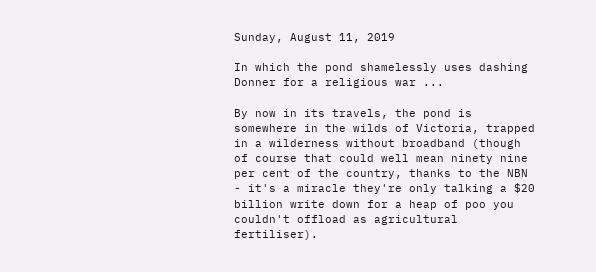Sunday, August 11, 2019

In which the pond shamelessly uses dashing Donner for a religious war ...

By now in its travels, the pond is somewhere in the wilds of Victoria, trapped in a wilderness without broadband (though of course that could well mean ninety nine per cent of the country, thanks to the NBN - it's a miracle they're only talking a $20 billion write down for a heap of poo you couldn't offload as agricultural fertiliser).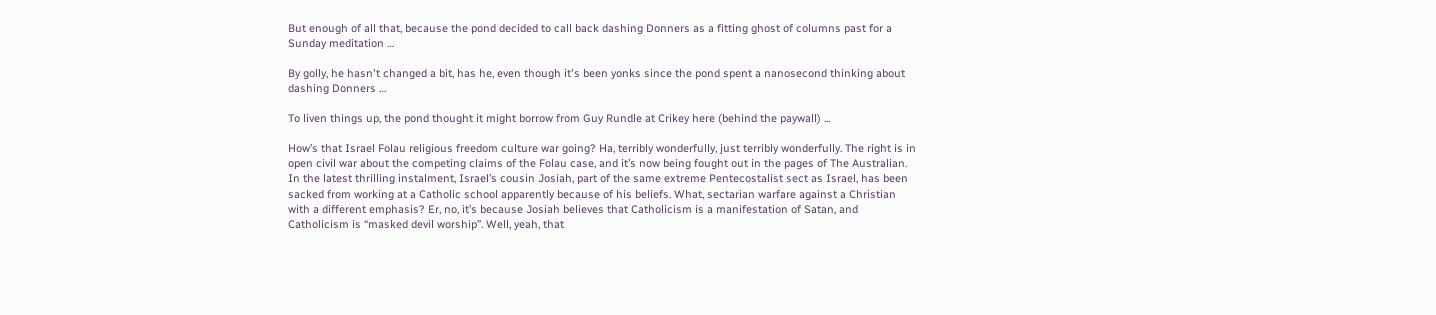But enough of all that, because the pond decided to call back dashing Donners as a fitting ghost of columns past for a Sunday meditation …

By golly, he hasn't changed a bit, has he, even though it's been yonks since the pond spent a nanosecond thinking about dashing Donners …

To liven things up, the pond thought it might borrow from Guy Rundle at Crikey here (behind the paywall) ...

How’s that Israel Folau religious freedom culture war going? Ha, terribly wonderfully, just terribly wonderfully. The right is in open civil war about the competing claims of the Folau case, and it’s now being fought out in the pages of The Australian.
In the latest thrilling instalment, Israel’s cousin Josiah, part of the same extreme Pentecostalist sect as Israel, has been sacked from working at a Catholic school apparently because of his beliefs. What, sectarian warfare against a Christian with a different emphasis? Er, no, it’s because Josiah believes that Catholicism is a manifestation of Satan, and Catholicism is “masked devil worship”. Well, yeah, that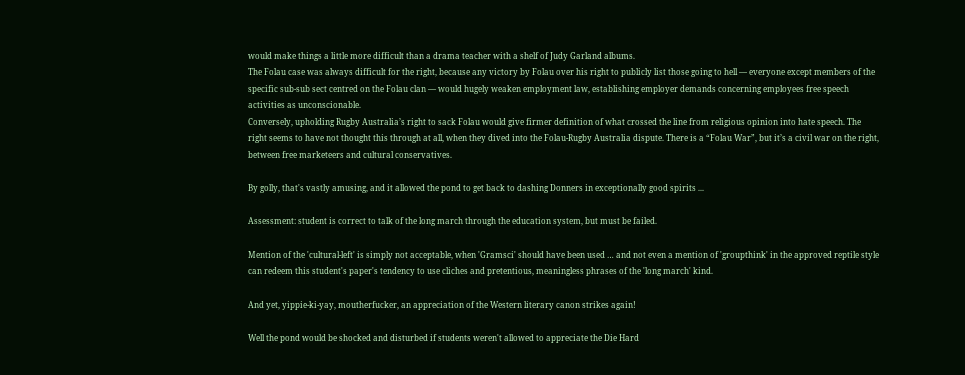would make things a little more difficult than a drama teacher with a shelf of Judy Garland albums.
The Folau case was always difficult for the right, because any victory by Folau over his right to publicly list those going to hell — everyone except members of the specific sub-sub sect centred on the Folau clan — would hugely weaken employment law, establishing employer demands concerning employees free speech activities as unconscionable.
Conversely, upholding Rugby Australia’s right to sack Folau would give firmer definition of what crossed the line from religious opinion into hate speech. The right seems to have not thought this through at all, when they dived into the Folau-Rugby Australia dispute. There is a “Folau War”, but it’s a civil war on the right, between free marketeers and cultural conservatives.

By golly, that's vastly amusing, and it allowed the pond to get back to dashing Donners in exceptionally good spirits ...

Assessment: student is correct to talk of the long march through the education system, but must be failed.

Mention of the 'cultural-left' is simply not acceptable, when 'Gramsci' should have been used … and not even a mention of 'groupthink' in the approved reptile style can redeem this student's paper's tendency to use cliches and pretentious, meaningless phrases of the 'long march' kind.

And yet, yippie-ki-yay, moutherfucker, an appreciation of the Western literary canon strikes again!

Well the pond would be shocked and disturbed if students weren't allowed to appreciate the Die Hard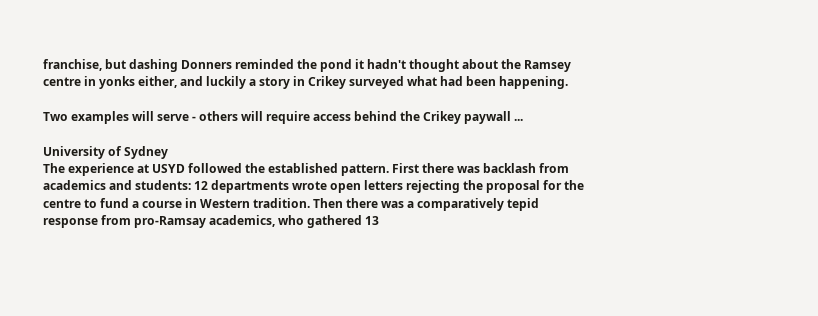franchise, but dashing Donners reminded the pond it hadn't thought about the Ramsey centre in yonks either, and luckily a story in Crikey surveyed what had been happening.

Two examples will serve - others will require access behind the Crikey paywall ...

University of Sydney
The experience at USYD followed the established pattern. First there was backlash from academics and students: 12 departments wrote open letters rejecting the proposal for the centre to fund a course in Western tradition. Then there was a comparatively tepid response from pro-Ramsay academics, who gathered 13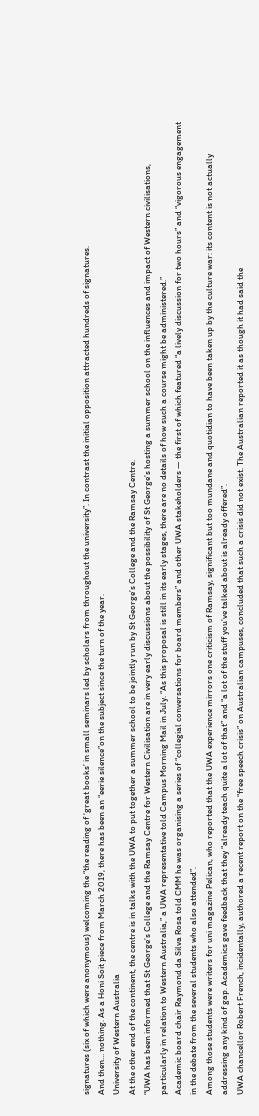signatures (six of which were anonymous) welcoming the “the reading of ‘great books’ in small seminars led by scholars from throughout the university”. In contrast the initial opposition attracted hundreds of signatures.
And then… nothing. As a Honi Soit piece from March 2019, there has been an “eerie silence”on the subject since the turn of the year.
University of Western Australia
At the other end of the continent, the centre is in talks with the UWA to put together a summer school to be jointly run by St George’s College and the Ramsay Centre.
“UWA has been informed that St George’s College and the Ramsay Centre for Western Civilisation are in very early discussions about the possibility of St George’s hosting a summer school on the influences and impact of Western civilisations, particularly in relation to Western Australia,” a UWA representative told Campus Morning Mail in July. “As this proposal is still in its early stages, there are no details of how such a course might be administered.”
Academic board chair Raymond da Silva Rosa told CMM he was organising a series of “collegial conversations for board members” and other UWA stakeholders — the first of which featured “a lively discussion for two hours” and “vigorous engagement in the debate from the several students who also attended”.
Among those students were writers for uni magazine Pelican, who reported that the UWA experience mirrors one criticism of Ramsay, significant but too mundane and quotidian to have been taken up by the culture war: its content is not actually addressing any kind of gap. Academics gave feedback that they “already teach quite a lot of that” and “a lot of the stuff you’ve talked about is already offered”.
UWA chancellor Robert French, incidentally, authored a recent report on the “free speech crisis” on Australian campuses, concluded that such a crisis did not exist. The Australian reported it as though it had said the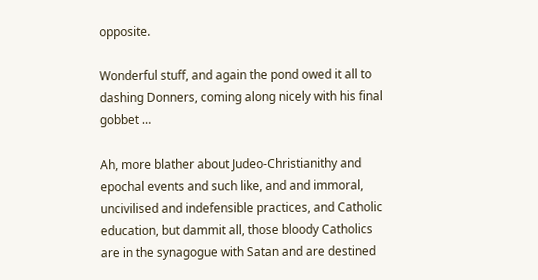opposite.

Wonderful stuff, and again the pond owed it all to dashing Donners, coming along nicely with his final gobbet …

Ah, more blather about Judeo-Christianithy and epochal events and such like, and and immoral, uncivilised and indefensible practices, and Catholic education, but dammit all, those bloody Catholics are in the synagogue with Satan and are destined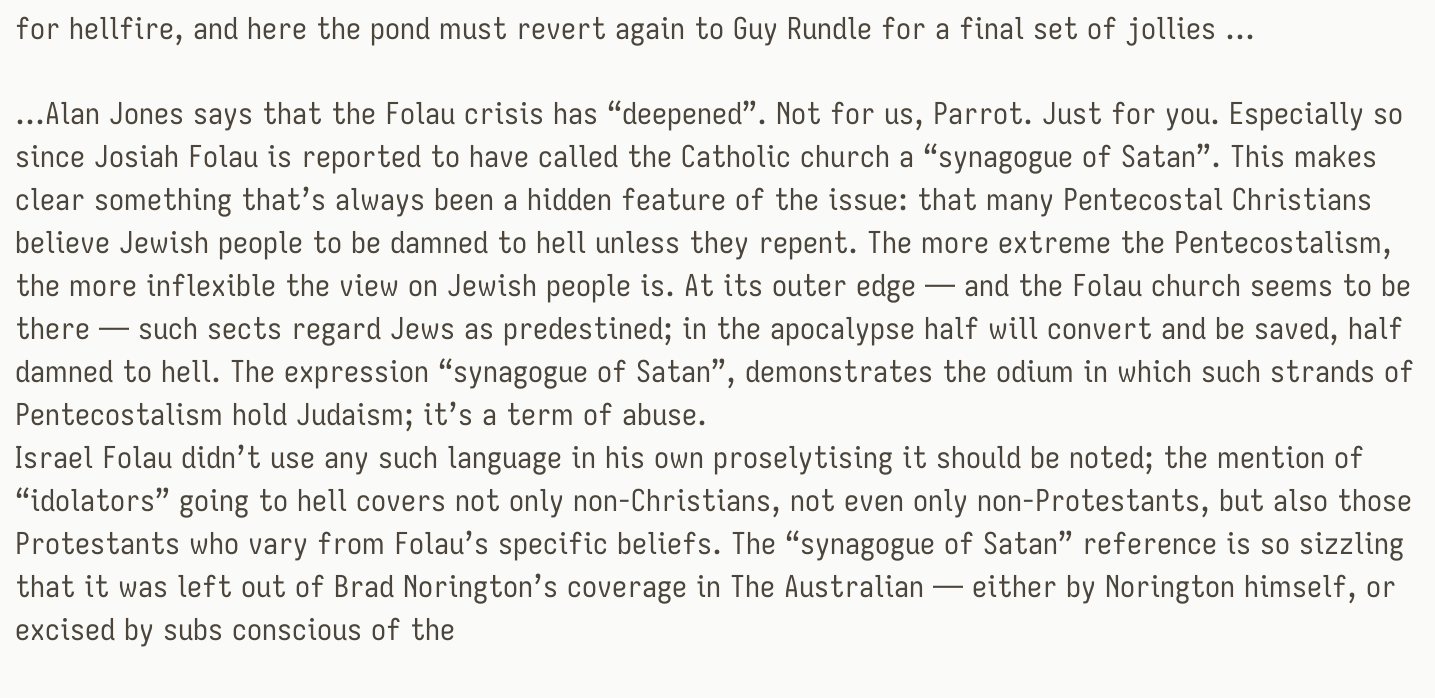for hellfire, and here the pond must revert again to Guy Rundle for a final set of jollies …

...Alan Jones says that the Folau crisis has “deepened”. Not for us, Parrot. Just for you. Especially so since Josiah Folau is reported to have called the Catholic church a “synagogue of Satan”. This makes clear something that’s always been a hidden feature of the issue: that many Pentecostal Christians believe Jewish people to be damned to hell unless they repent. The more extreme the Pentecostalism, the more inflexible the view on Jewish people is. At its outer edge — and the Folau church seems to be there — such sects regard Jews as predestined; in the apocalypse half will convert and be saved, half damned to hell. The expression “synagogue of Satan”, demonstrates the odium in which such strands of Pentecostalism hold Judaism; it’s a term of abuse.
Israel Folau didn’t use any such language in his own proselytising it should be noted; the mention of “idolators” going to hell covers not only non-Christians, not even only non-Protestants, but also those Protestants who vary from Folau’s specific beliefs. The “synagogue of Satan” reference is so sizzling that it was left out of Brad Norington’s coverage in The Australian — either by Norington himself, or excised by subs conscious of the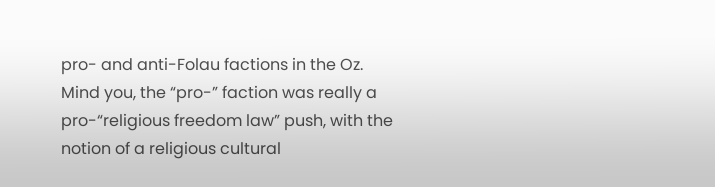pro- and anti-Folau factions in the Oz.
Mind you, the “pro-” faction was really a pro-“religious freedom law” push, with the notion of a religious cultural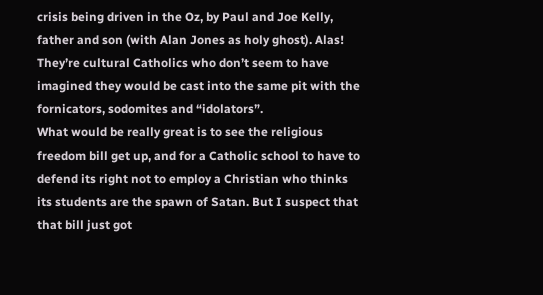crisis being driven in the Oz, by Paul and Joe Kelly, father and son (with Alan Jones as holy ghost). Alas! They’re cultural Catholics who don’t seem to have imagined they would be cast into the same pit with the fornicators, sodomites and “idolators”.
What would be really great is to see the religious freedom bill get up, and for a Catholic school to have to defend its right not to employ a Christian who thinks its students are the spawn of Satan. But I suspect that that bill just got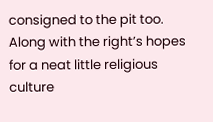consigned to the pit too. Along with the right’s hopes for a neat little religious culture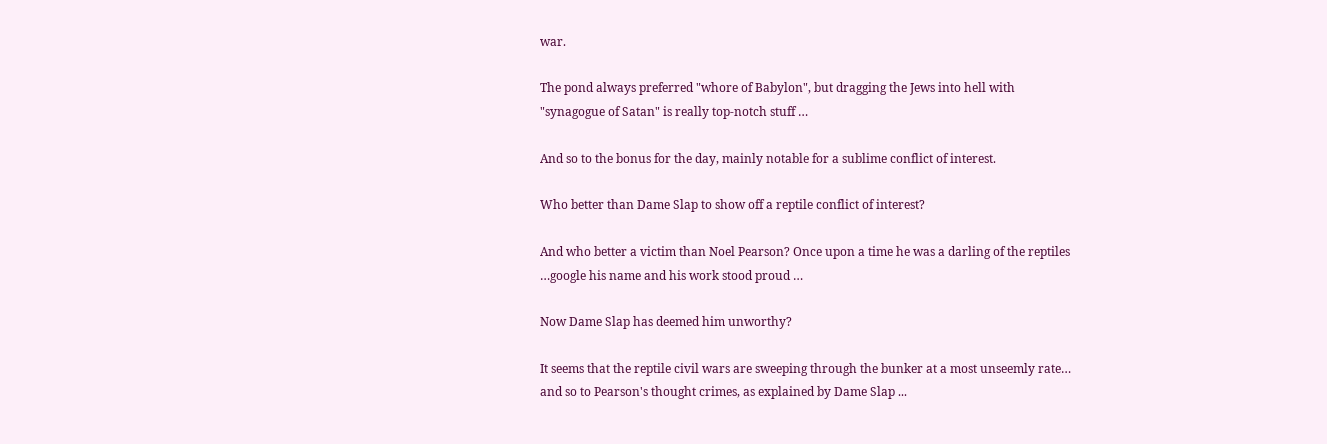war.

The pond always preferred "whore of Babylon", but dragging the Jews into hell with "synagogue of Satan" is really top-notch stuff …

And so to the bonus for the day, mainly notable for a sublime conflict of interest.

Who better than Dame Slap to show off a reptile conflict of interest?

And who better a victim than Noel Pearson? Once upon a time he was a darling of the reptiles …google his name and his work stood proud …

Now Dame Slap has deemed him unworthy?

It seems that the reptile civil wars are sweeping through the bunker at a most unseemly rate… and so to Pearson's thought crimes, as explained by Dame Slap ...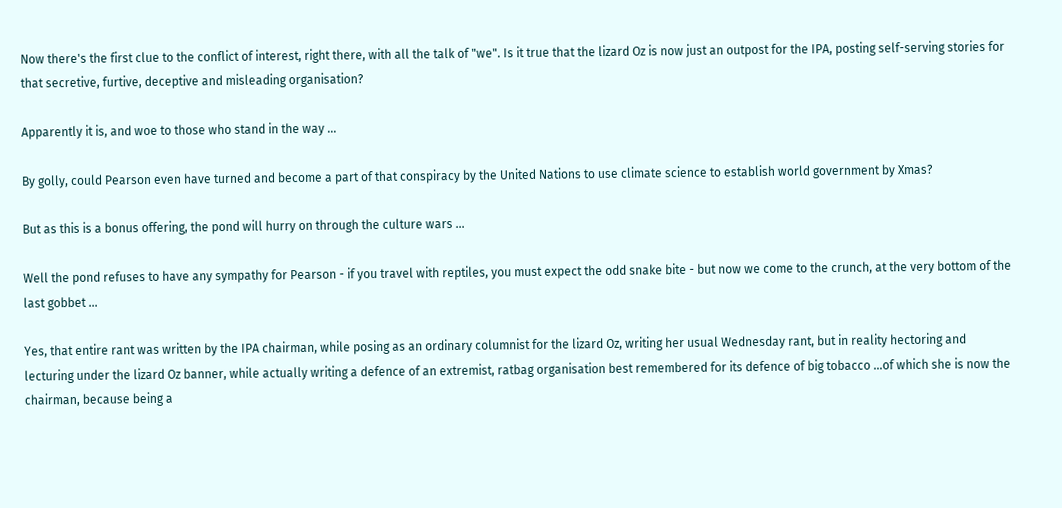Now there's the first clue to the conflict of interest, right there, with all the talk of "we". Is it true that the lizard Oz is now just an outpost for the IPA, posting self-serving stories for that secretive, furtive, deceptive and misleading organisation?

Apparently it is, and woe to those who stand in the way ...

By golly, could Pearson even have turned and become a part of that conspiracy by the United Nations to use climate science to establish world government by Xmas?

But as this is a bonus offering, the pond will hurry on through the culture wars ...

Well the pond refuses to have any sympathy for Pearson - if you travel with reptiles, you must expect the odd snake bite - but now we come to the crunch, at the very bottom of the last gobbet ...

Yes, that entire rant was written by the IPA chairman, while posing as an ordinary columnist for the lizard Oz, writing her usual Wednesday rant, but in reality hectoring and lecturing under the lizard Oz banner, while actually writing a defence of an extremist, ratbag organisation best remembered for its defence of big tobacco …of which she is now the chairman, because being a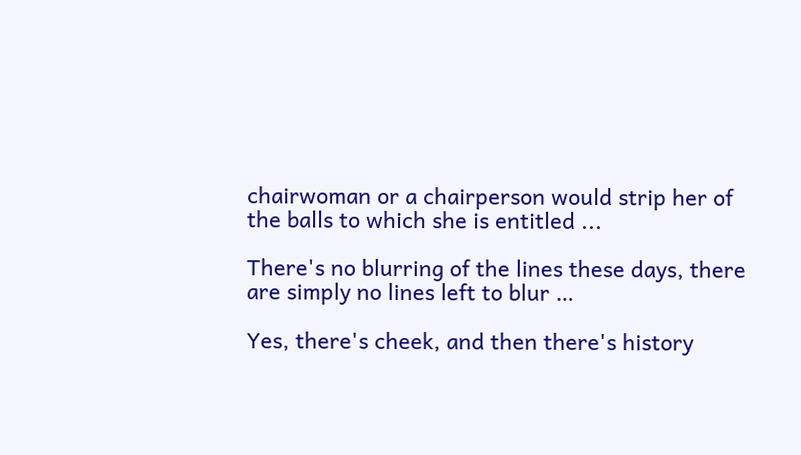chairwoman or a chairperson would strip her of the balls to which she is entitled ...

There's no blurring of the lines these days, there are simply no lines left to blur …

Yes, there's cheek, and then there's history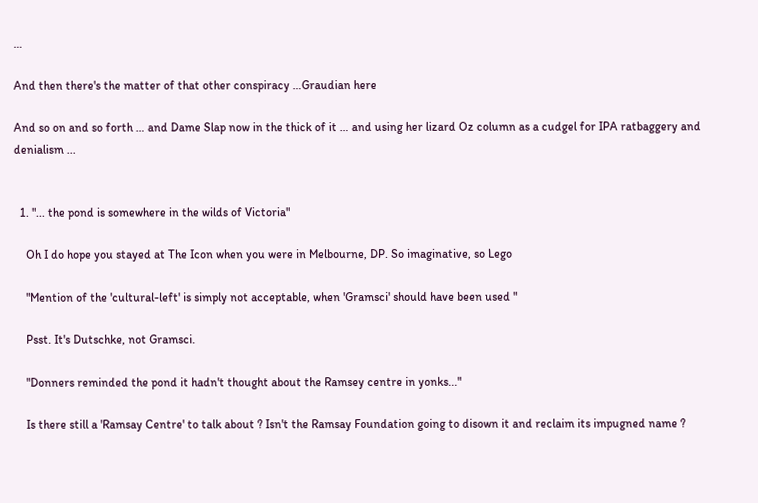…

And then there's the matter of that other conspiracy …Graudian here

And so on and so forth … and Dame Slap now in the thick of it … and using her lizard Oz column as a cudgel for IPA ratbaggery and denialism ...


  1. "... the pond is somewhere in the wilds of Victoria"

    Oh I do hope you stayed at The Icon when you were in Melbourne, DP. So imaginative, so Lego

    "Mention of the 'cultural-left' is simply not acceptable, when 'Gramsci' should have been used "

    Psst. It's Dutschke, not Gramsci.

    "Donners reminded the pond it hadn't thought about the Ramsey centre in yonks..."

    Is there still a 'Ramsay Centre' to talk about ? Isn't the Ramsay Foundation going to disown it and reclaim its impugned name ?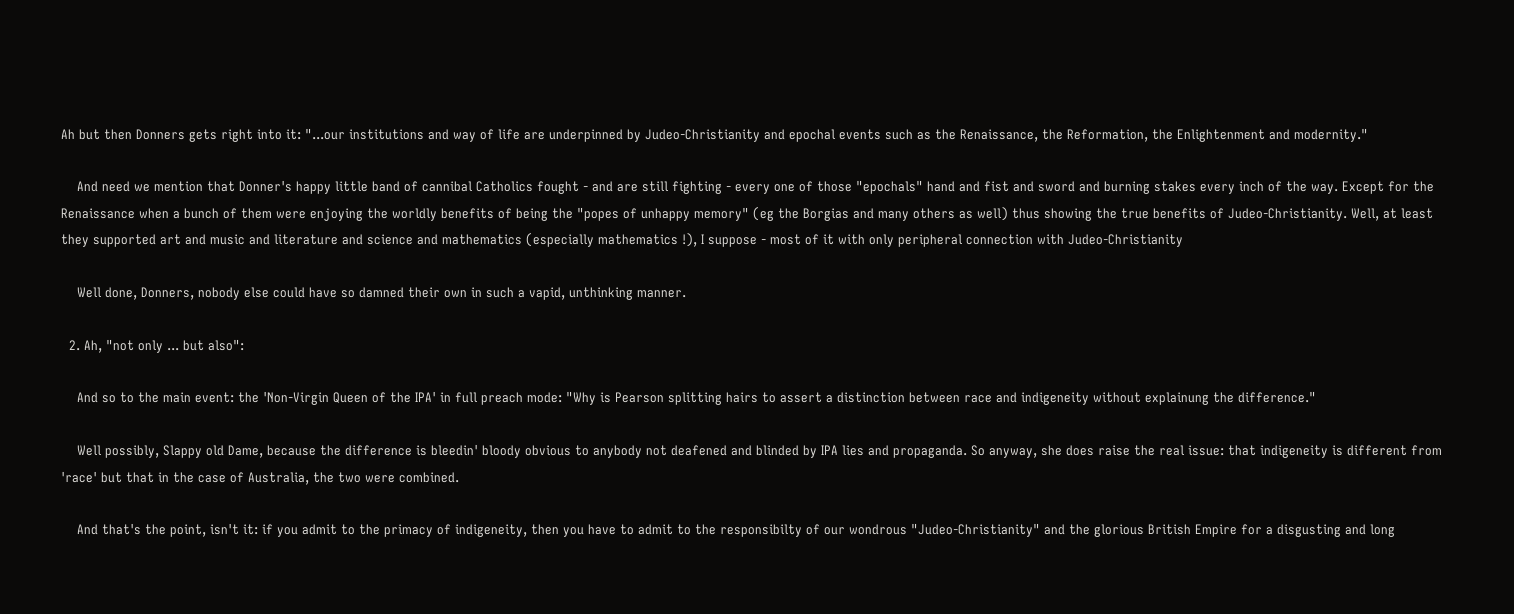Ah but then Donners gets right into it: "...our institutions and way of life are underpinned by Judeo-Christianity and epochal events such as the Renaissance, the Reformation, the Enlightenment and modernity."

    And need we mention that Donner's happy little band of cannibal Catholics fought - and are still fighting - every one of those "epochals" hand and fist and sword and burning stakes every inch of the way. Except for the Renaissance when a bunch of them were enjoying the worldly benefits of being the "popes of unhappy memory" (eg the Borgias and many others as well) thus showing the true benefits of Judeo-Christianity. Well, at least they supported art and music and literature and science and mathematics (especially mathematics !), I suppose - most of it with only peripheral connection with Judeo-Christianity

    Well done, Donners, nobody else could have so damned their own in such a vapid, unthinking manner.

  2. Ah, "not only ... but also":

    And so to the main event: the 'Non-Virgin Queen of the IPA' in full preach mode: "Why is Pearson splitting hairs to assert a distinction between race and indigeneity without explainung the difference."

    Well possibly, Slappy old Dame, because the difference is bleedin' bloody obvious to anybody not deafened and blinded by IPA lies and propaganda. So anyway, she does raise the real issue: that indigeneity is different from 'race' but that in the case of Australia, the two were combined.

    And that's the point, isn't it: if you admit to the primacy of indigeneity, then you have to admit to the responsibilty of our wondrous "Judeo-Christianity" and the glorious British Empire for a disgusting and long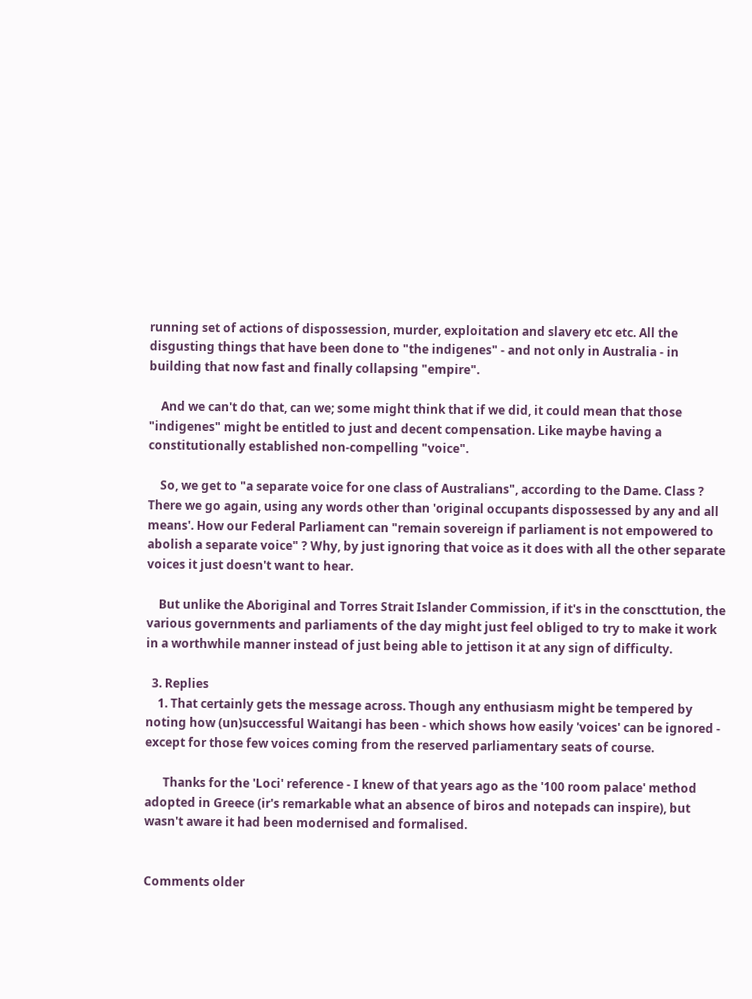running set of actions of dispossession, murder, exploitation and slavery etc etc. All the disgusting things that have been done to "the indigenes" - and not only in Australia - in building that now fast and finally collapsing "empire".

    And we can't do that, can we; some might think that if we did, it could mean that those "indigenes" might be entitled to just and decent compensation. Like maybe having a constitutionally established non-compelling "voice".

    So, we get to "a separate voice for one class of Australians", according to the Dame. Class ? There we go again, using any words other than 'original occupants dispossessed by any and all means'. How our Federal Parliament can "remain sovereign if parliament is not empowered to abolish a separate voice" ? Why, by just ignoring that voice as it does with all the other separate voices it just doesn't want to hear.

    But unlike the Aboriginal and Torres Strait Islander Commission, if it's in the conscttution, the various governments and parliaments of the day might just feel obliged to try to make it work in a worthwhile manner instead of just being able to jettison it at any sign of difficulty.

  3. Replies
    1. That certainly gets the message across. Though any enthusiasm might be tempered by noting how (un)successful Waitangi has been - which shows how easily 'voices' can be ignored - except for those few voices coming from the reserved parliamentary seats of course.

      Thanks for the 'Loci' reference - I knew of that years ago as the '100 room palace' method adopted in Greece (ir's remarkable what an absence of biros and notepads can inspire), but wasn't aware it had been modernised and formalised.


Comments older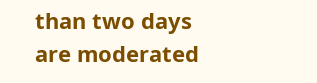than two days are moderated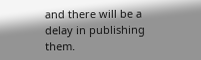and there will be a delay in publishing them.